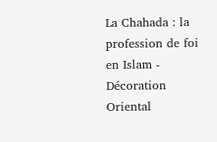La Chahada : la profession de foi en Islam - Décoration Oriental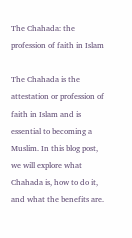The Chahada: the profession of faith in Islam

The Chahada is the attestation or profession of faith in Islam and is essential to becoming a Muslim. In this blog post, we will explore what Chahada is, how to do it, and what the benefits are.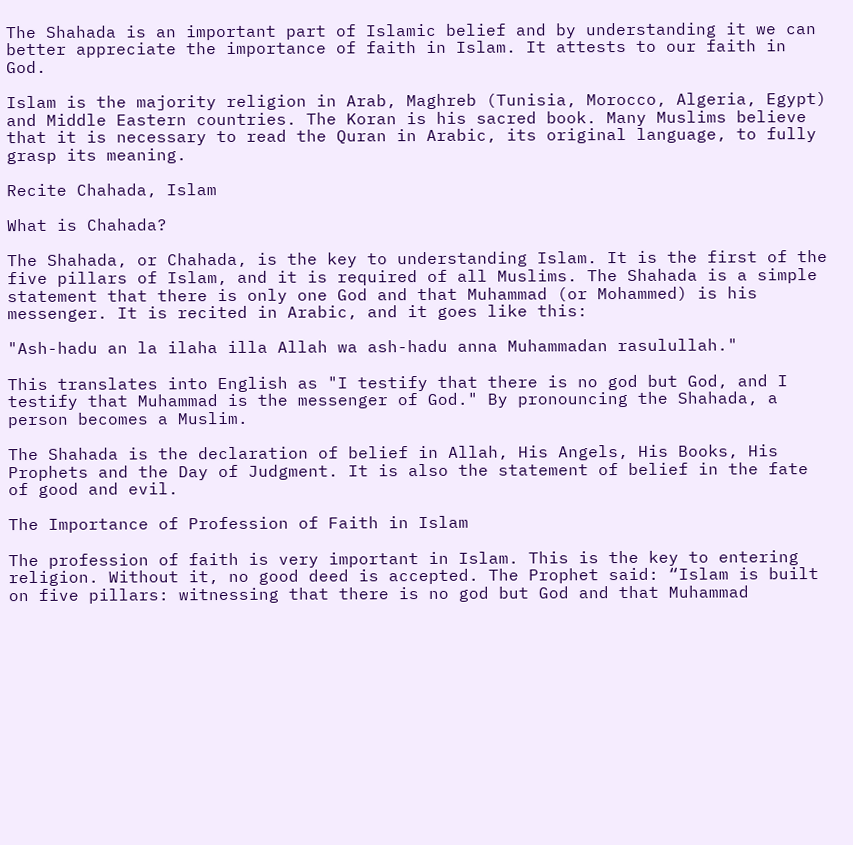The Shahada is an important part of Islamic belief and by understanding it we can better appreciate the importance of faith in Islam. It attests to our faith in God.

Islam is the majority religion in Arab, Maghreb (Tunisia, Morocco, Algeria, Egypt) and Middle Eastern countries. The Koran is his sacred book. Many Muslims believe that it is necessary to read the Quran in Arabic, its original language, to fully grasp its meaning.

Recite Chahada, Islam

What is Chahada?

The Shahada, or Chahada, is the key to understanding Islam. It is the first of the five pillars of Islam, and it is required of all Muslims. The Shahada is a simple statement that there is only one God and that Muhammad (or Mohammed) is his messenger. It is recited in Arabic, and it goes like this:

"Ash-hadu an la ilaha illa Allah wa ash-hadu anna Muhammadan rasulullah."

This translates into English as "I testify that there is no god but God, and I testify that Muhammad is the messenger of God." By pronouncing the Shahada, a person becomes a Muslim.

The Shahada is the declaration of belief in Allah, His Angels, His Books, His Prophets and the Day of Judgment. It is also the statement of belief in the fate of good and evil.

The Importance of Profession of Faith in Islam

The profession of faith is very important in Islam. This is the key to entering religion. Without it, no good deed is accepted. The Prophet said: “Islam is built on five pillars: witnessing that there is no god but God and that Muhammad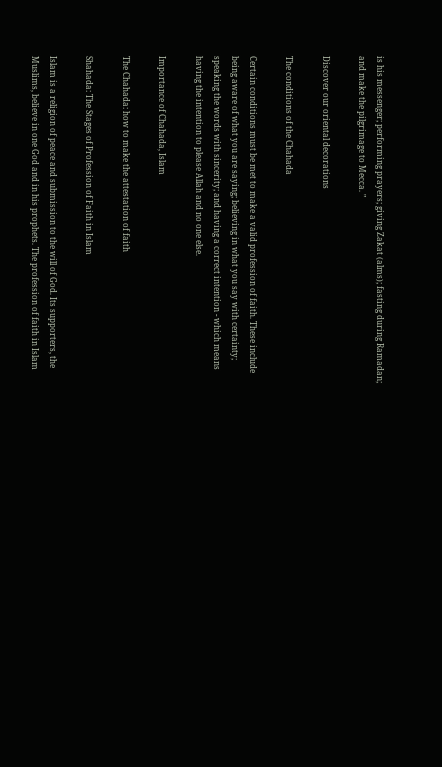is his messenger; performing prayers; giving Zakat (alms); fasting during Ramadan; and make the pilgrimage to Mecca. "

Discover our oriental decorations

The conditions of the Chahada

Certain conditions must be met to make a valid profession of faith. These include being aware of what you are saying; believing in what you say with certainty; speaking the words with sincerity; and having a correct intention - which means having the intention to please Allah and no one else.

Importance of Chahada, Islam

The Chahada: how to make the attestation of faith

Shahada: The Stages of Profession of Faith in Islam

Islam is a religion of peace and submission to the will of God. Its supporters, the Muslims, believe in one God and in his prophets. The profession of faith in Islam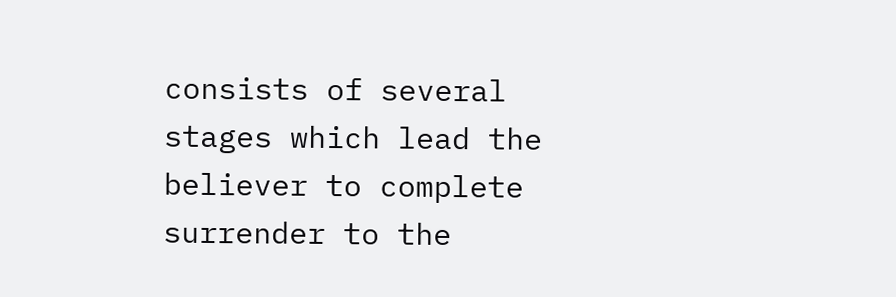consists of several stages which lead the believer to complete surrender to the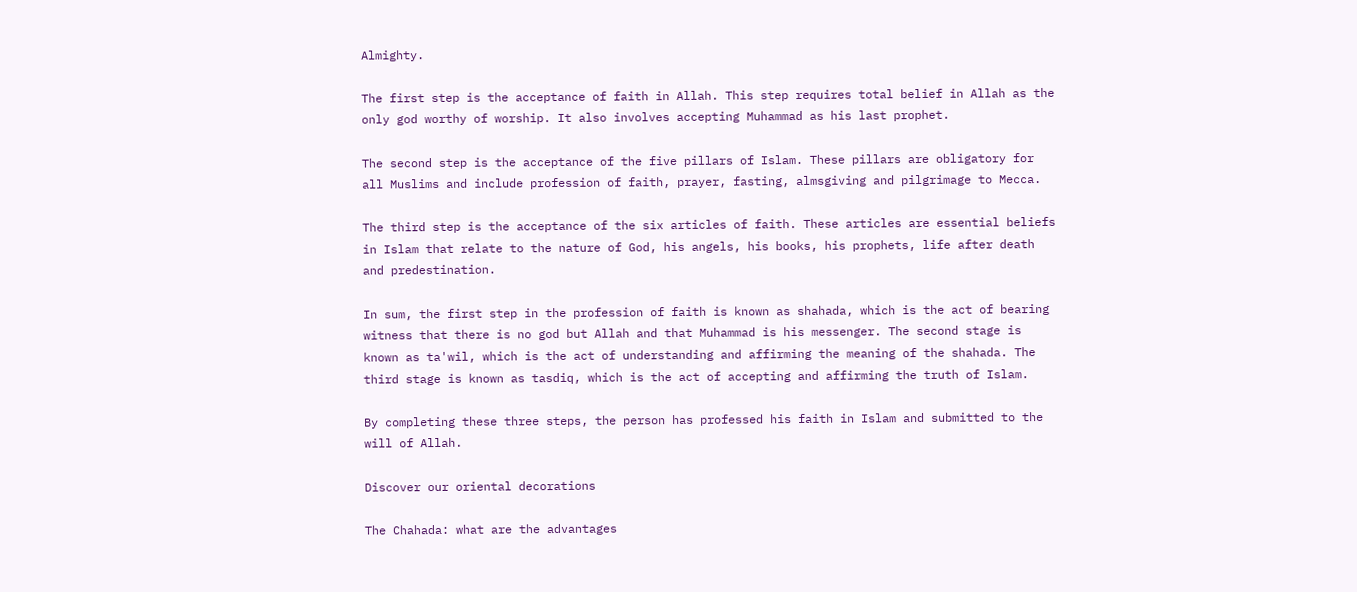Almighty.

The first step is the acceptance of faith in Allah. This step requires total belief in Allah as the only god worthy of worship. It also involves accepting Muhammad as his last prophet.

The second step is the acceptance of the five pillars of Islam. These pillars are obligatory for all Muslims and include profession of faith, prayer, fasting, almsgiving and pilgrimage to Mecca.

The third step is the acceptance of the six articles of faith. These articles are essential beliefs in Islam that relate to the nature of God, his angels, his books, his prophets, life after death and predestination.

In sum, the first step in the profession of faith is known as shahada, which is the act of bearing witness that there is no god but Allah and that Muhammad is his messenger. The second stage is known as ta'wil, which is the act of understanding and affirming the meaning of the shahada. The third stage is known as tasdiq, which is the act of accepting and affirming the truth of Islam.

By completing these three steps, the person has professed his faith in Islam and submitted to the will of Allah.

Discover our oriental decorations

The Chahada: what are the advantages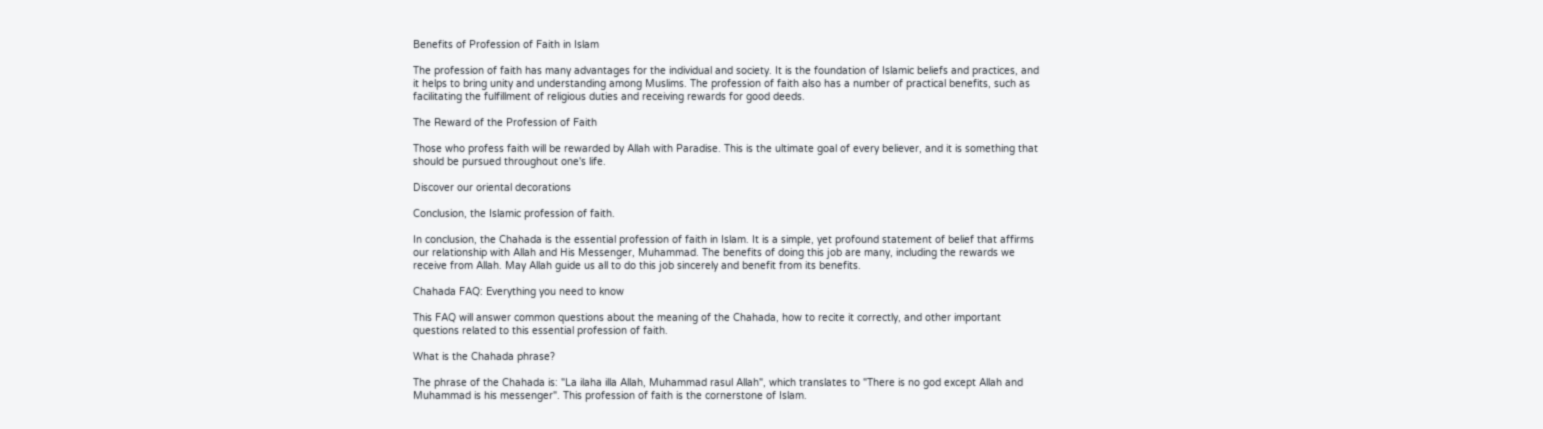Benefits of Profession of Faith in Islam

The profession of faith has many advantages for the individual and society. It is the foundation of Islamic beliefs and practices, and it helps to bring unity and understanding among Muslims. The profession of faith also has a number of practical benefits, such as facilitating the fulfillment of religious duties and receiving rewards for good deeds.

The Reward of the Profession of Faith

Those who profess faith will be rewarded by Allah with Paradise. This is the ultimate goal of every believer, and it is something that should be pursued throughout one's life.

Discover our oriental decorations

Conclusion, the Islamic profession of faith.

In conclusion, the Chahada is the essential profession of faith in Islam. It is a simple, yet profound statement of belief that affirms our relationship with Allah and His Messenger, Muhammad. The benefits of doing this job are many, including the rewards we receive from Allah. May Allah guide us all to do this job sincerely and benefit from its benefits.

Chahada FAQ: Everything you need to know

This FAQ will answer common questions about the meaning of the Chahada, how to recite it correctly, and other important questions related to this essential profession of faith.

What is the Chahada phrase?

The phrase of the Chahada is: "La ilaha illa Allah, Muhammad rasul Allah", which translates to "There is no god except Allah and Muhammad is his messenger". This profession of faith is the cornerstone of Islam.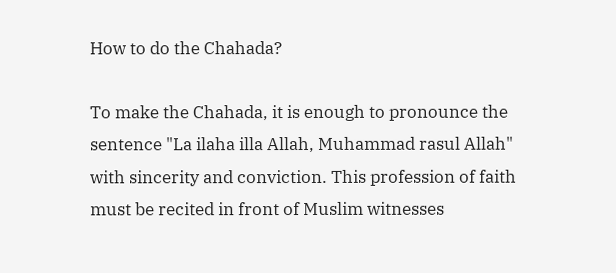How to do the Chahada?

To make the Chahada, it is enough to pronounce the sentence "La ilaha illa Allah, Muhammad rasul Allah" with sincerity and conviction. This profession of faith must be recited in front of Muslim witnesses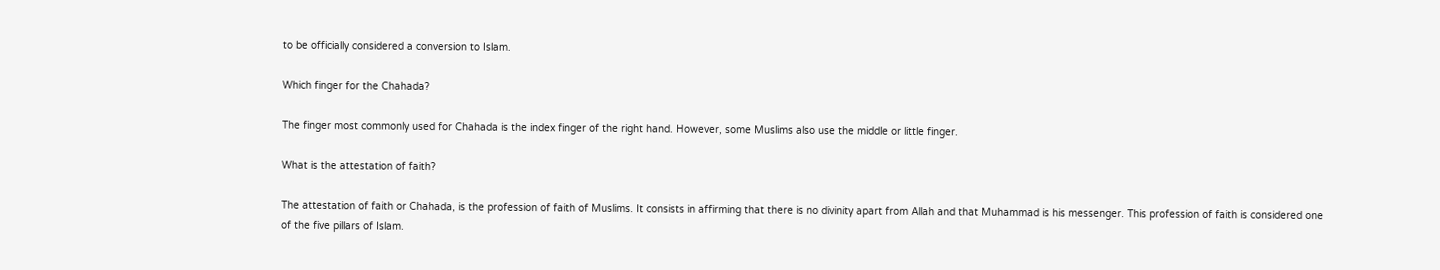to be officially considered a conversion to Islam.

Which finger for the Chahada?

The finger most commonly used for Chahada is the index finger of the right hand. However, some Muslims also use the middle or little finger.

What is the attestation of faith?

The attestation of faith or Chahada, is the profession of faith of Muslims. It consists in affirming that there is no divinity apart from Allah and that Muhammad is his messenger. This profession of faith is considered one of the five pillars of Islam.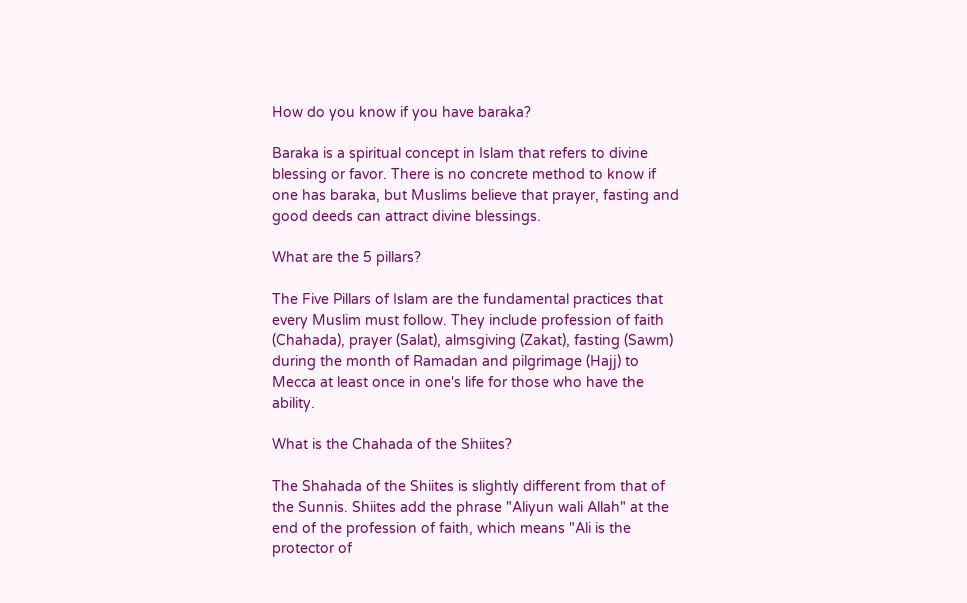How do you know if you have baraka?

Baraka is a spiritual concept in Islam that refers to divine blessing or favor. There is no concrete method to know if one has baraka, but Muslims believe that prayer, fasting and good deeds can attract divine blessings.

What are the 5 pillars?

The Five Pillars of Islam are the fundamental practices that every Muslim must follow. They include profession of faith (Chahada), prayer (Salat), almsgiving (Zakat), fasting (Sawm) during the month of Ramadan and pilgrimage (Hajj) to Mecca at least once in one's life for those who have the ability.

What is the Chahada of the Shiites?

The Shahada of the Shiites is slightly different from that of the Sunnis. Shiites add the phrase "Aliyun wali Allah" at the end of the profession of faith, which means "Ali is the protector of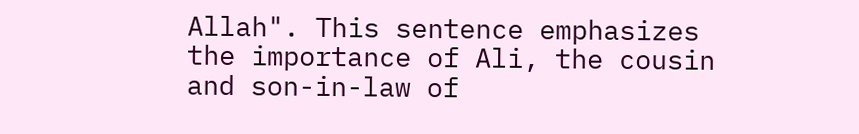Allah". This sentence emphasizes the importance of Ali, the cousin and son-in-law of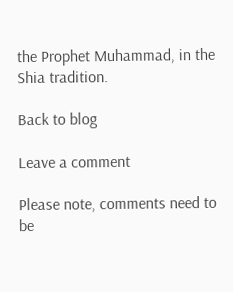the Prophet Muhammad, in the Shia tradition.

Back to blog

Leave a comment

Please note, comments need to be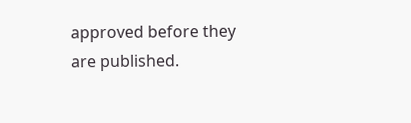approved before they are published.